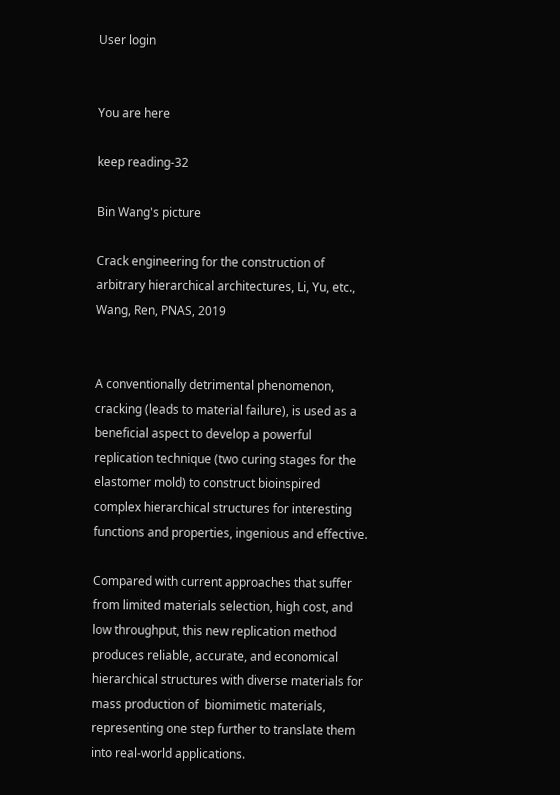User login


You are here

keep reading-32

Bin Wang's picture

Crack engineering for the construction of arbitrary hierarchical architectures, Li, Yu, etc., Wang, Ren, PNAS, 2019


A conventionally detrimental phenomenon, cracking (leads to material failure), is used as a beneficial aspect to develop a powerful replication technique (two curing stages for the elastomer mold) to construct bioinspired complex hierarchical structures for interesting functions and properties, ingenious and effective.

Compared with current approaches that suffer from limited materials selection, high cost, and low throughput, this new replication method produces reliable, accurate, and economical hierarchical structures with diverse materials for mass production of  biomimetic materials, representing one step further to translate them into real-world applications.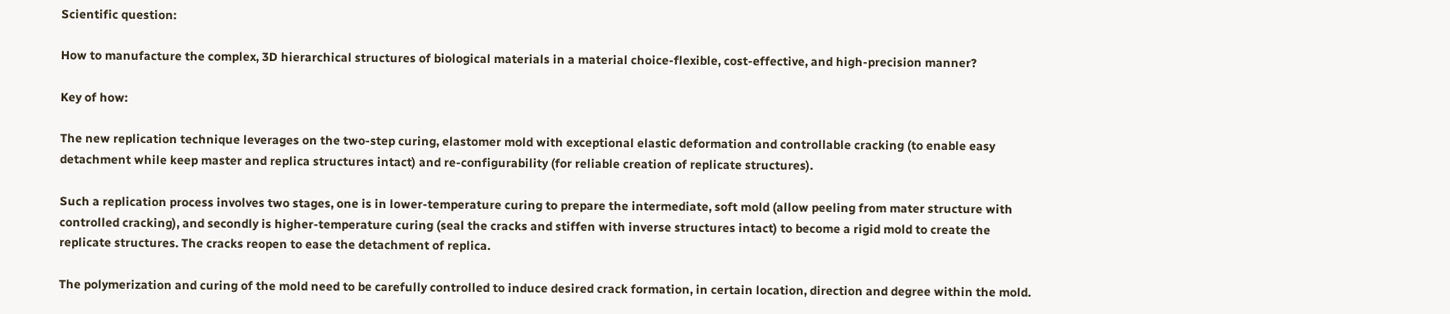Scientific question:

How to manufacture the complex, 3D hierarchical structures of biological materials in a material choice-flexible, cost-effective, and high-precision manner?

Key of how:

The new replication technique leverages on the two-step curing, elastomer mold with exceptional elastic deformation and controllable cracking (to enable easy detachment while keep master and replica structures intact) and re-configurability (for reliable creation of replicate structures).

Such a replication process involves two stages, one is in lower-temperature curing to prepare the intermediate, soft mold (allow peeling from mater structure with controlled cracking), and secondly is higher-temperature curing (seal the cracks and stiffen with inverse structures intact) to become a rigid mold to create the replicate structures. The cracks reopen to ease the detachment of replica.

The polymerization and curing of the mold need to be carefully controlled to induce desired crack formation, in certain location, direction and degree within the mold.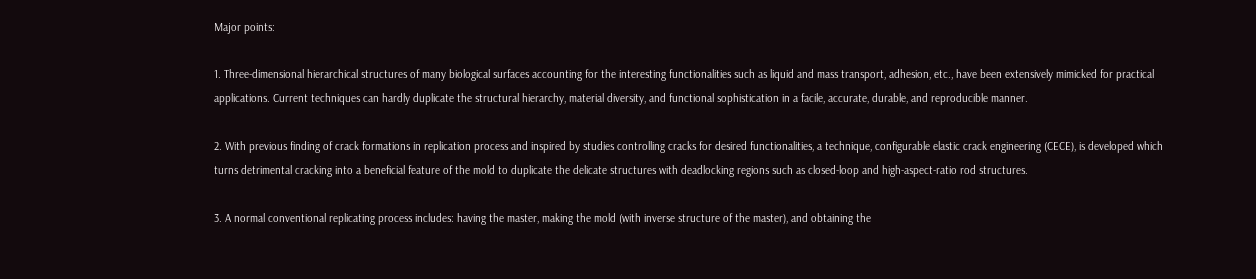Major points:

1. Three-dimensional hierarchical structures of many biological surfaces accounting for the interesting functionalities such as liquid and mass transport, adhesion, etc., have been extensively mimicked for practical applications. Current techniques can hardly duplicate the structural hierarchy, material diversity, and functional sophistication in a facile, accurate, durable, and reproducible manner.

2. With previous finding of crack formations in replication process and inspired by studies controlling cracks for desired functionalities, a technique, configurable elastic crack engineering (CECE), is developed which turns detrimental cracking into a beneficial feature of the mold to duplicate the delicate structures with deadlocking regions such as closed-loop and high-aspect-ratio rod structures.

3. A normal conventional replicating process includes: having the master, making the mold (with inverse structure of the master), and obtaining the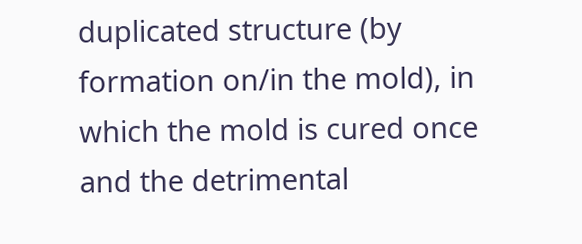duplicated structure (by formation on/in the mold), in which the mold is cured once and the detrimental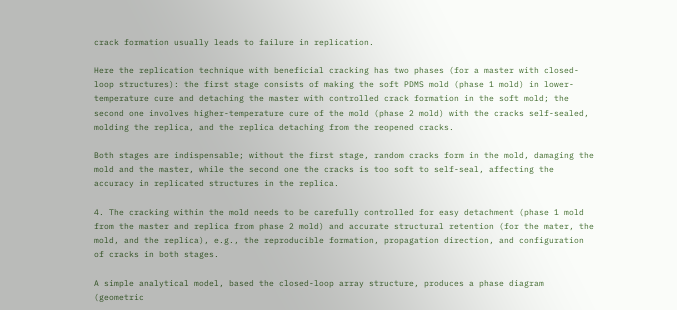crack formation usually leads to failure in replication.

Here the replication technique with beneficial cracking has two phases (for a master with closed-loop structures): the first stage consists of making the soft PDMS mold (phase 1 mold) in lower-temperature cure and detaching the master with controlled crack formation in the soft mold; the second one involves higher-temperature cure of the mold (phase 2 mold) with the cracks self-sealed, molding the replica, and the replica detaching from the reopened cracks.

Both stages are indispensable; without the first stage, random cracks form in the mold, damaging the mold and the master, while the second one the cracks is too soft to self-seal, affecting the accuracy in replicated structures in the replica.

4. The cracking within the mold needs to be carefully controlled for easy detachment (phase 1 mold from the master and replica from phase 2 mold) and accurate structural retention (for the mater, the mold, and the replica), e.g., the reproducible formation, propagation direction, and configuration of cracks in both stages.

A simple analytical model, based the closed-loop array structure, produces a phase diagram (geometric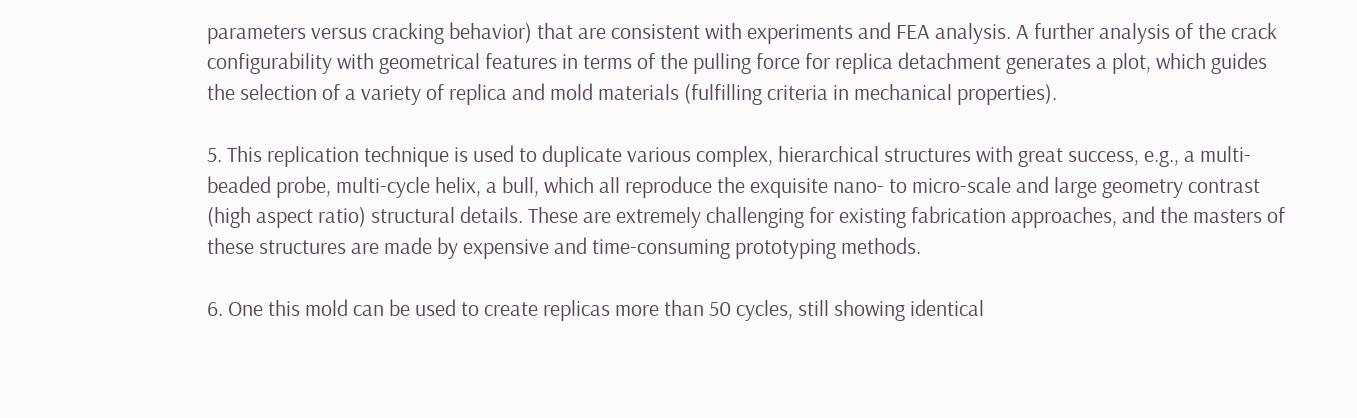parameters versus cracking behavior) that are consistent with experiments and FEA analysis. A further analysis of the crack configurability with geometrical features in terms of the pulling force for replica detachment generates a plot, which guides the selection of a variety of replica and mold materials (fulfilling criteria in mechanical properties).

5. This replication technique is used to duplicate various complex, hierarchical structures with great success, e.g., a multi-beaded probe, multi-cycle helix, a bull, which all reproduce the exquisite nano- to micro-scale and large geometry contrast (high aspect ratio) structural details. These are extremely challenging for existing fabrication approaches, and the masters of these structures are made by expensive and time-consuming prototyping methods.

6. One this mold can be used to create replicas more than 50 cycles, still showing identical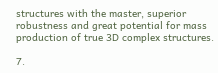structures with the master, superior robustness and great potential for mass production of true 3D complex structures.

7.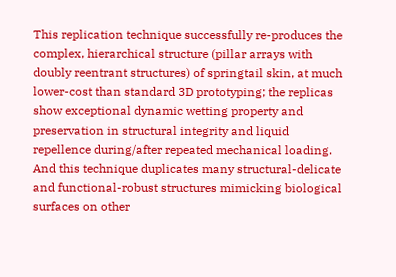This replication technique successfully re-produces the complex, hierarchical structure (pillar arrays with doubly reentrant structures) of springtail skin, at much lower-cost than standard 3D prototyping; the replicas show exceptional dynamic wetting property and preservation in structural integrity and liquid repellence during/after repeated mechanical loading. And this technique duplicates many structural-delicate and functional-robust structures mimicking biological surfaces on other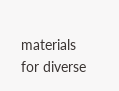materials for diverse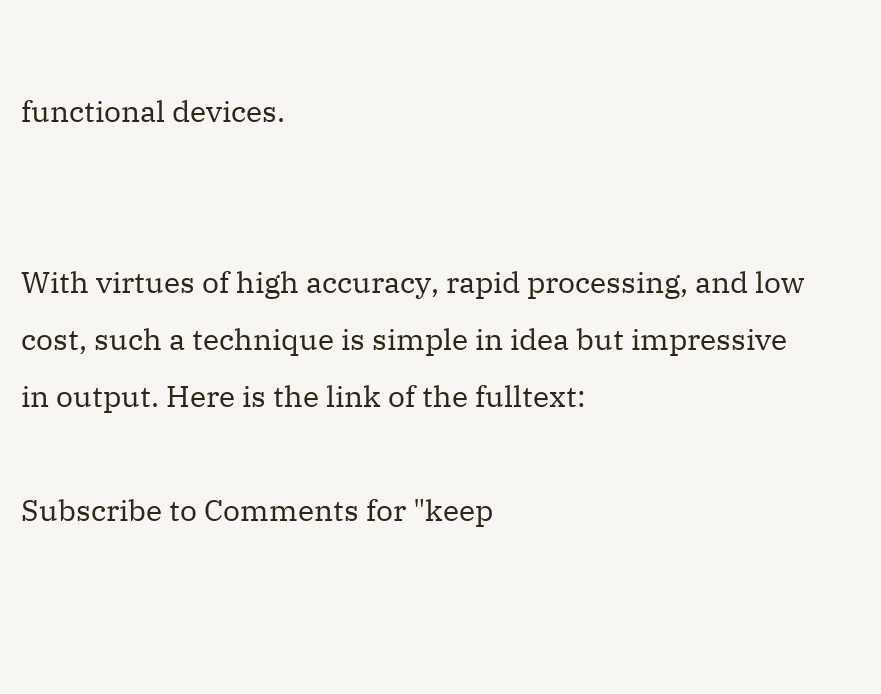functional devices.


With virtues of high accuracy, rapid processing, and low cost, such a technique is simple in idea but impressive in output. Here is the link of the fulltext:

Subscribe to Comments for "keep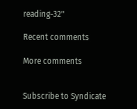reading-32"

Recent comments

More comments


Subscribe to Syndicate